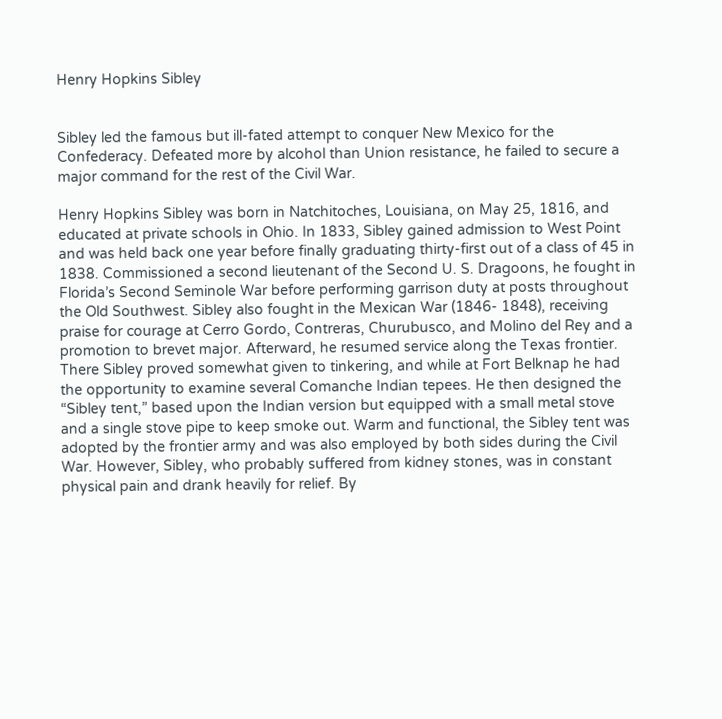Henry Hopkins Sibley


Sibley led the famous but ill-fated attempt to conquer New Mexico for the Confederacy. Defeated more by alcohol than Union resistance, he failed to secure a major command for the rest of the Civil War.

Henry Hopkins Sibley was born in Natchitoches, Louisiana, on May 25, 1816, and educated at private schools in Ohio. In 1833, Sibley gained admission to West Point and was held back one year before finally graduating thirty-first out of a class of 45 in 1838. Commissioned a second lieutenant of the Second U. S. Dragoons, he fought in Florida’s Second Seminole War before performing garrison duty at posts throughout the Old Southwest. Sibley also fought in the Mexican War (1846- 1848), receiving praise for courage at Cerro Gordo, Contreras, Churubusco, and Molino del Rey and a promotion to brevet major. Afterward, he resumed service along the Texas frontier. There Sibley proved somewhat given to tinkering, and while at Fort Belknap he had the opportunity to examine several Comanche Indian tepees. He then designed the “Sibley tent,” based upon the Indian version but equipped with a small metal stove and a single stove pipe to keep smoke out. Warm and functional, the Sibley tent was adopted by the frontier army and was also employed by both sides during the Civil War. However, Sibley, who probably suffered from kidney stones, was in constant physical pain and drank heavily for relief. By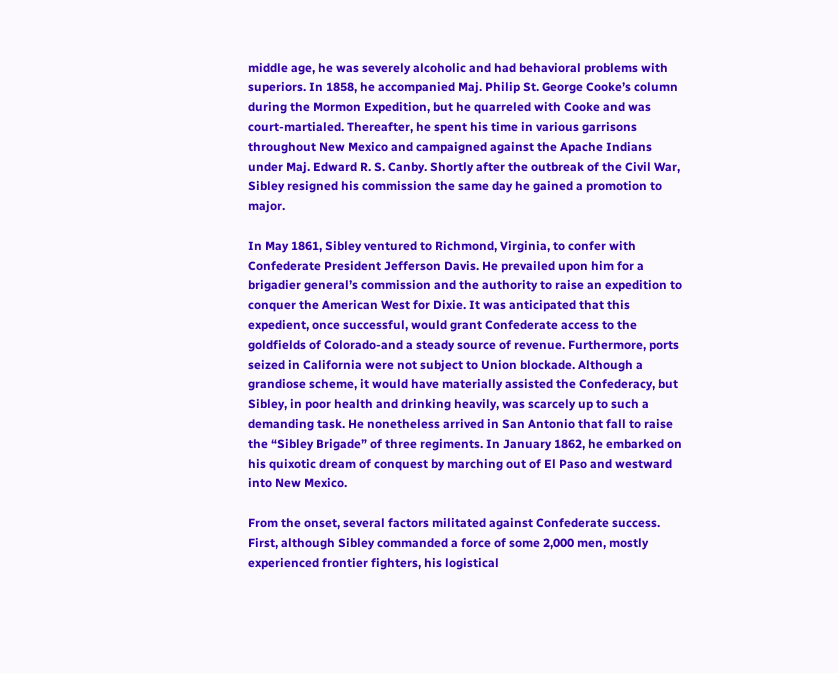middle age, he was severely alcoholic and had behavioral problems with superiors. In 1858, he accompanied Maj. Philip St. George Cooke’s column during the Mormon Expedition, but he quarreled with Cooke and was court-martialed. Thereafter, he spent his time in various garrisons throughout New Mexico and campaigned against the Apache Indians under Maj. Edward R. S. Canby. Shortly after the outbreak of the Civil War, Sibley resigned his commission the same day he gained a promotion to major.

In May 1861, Sibley ventured to Richmond, Virginia, to confer with Confederate President Jefferson Davis. He prevailed upon him for a brigadier general’s commission and the authority to raise an expedition to conquer the American West for Dixie. It was anticipated that this expedient, once successful, would grant Confederate access to the goldfields of Colorado-and a steady source of revenue. Furthermore, ports seized in California were not subject to Union blockade. Although a grandiose scheme, it would have materially assisted the Confederacy, but Sibley, in poor health and drinking heavily, was scarcely up to such a demanding task. He nonetheless arrived in San Antonio that fall to raise the “Sibley Brigade” of three regiments. In January 1862, he embarked on his quixotic dream of conquest by marching out of El Paso and westward into New Mexico.

From the onset, several factors militated against Confederate success. First, although Sibley commanded a force of some 2,000 men, mostly experienced frontier fighters, his logistical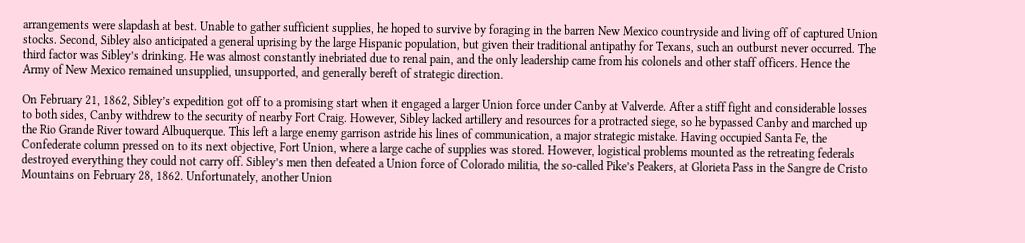arrangements were slapdash at best. Unable to gather sufficient supplies, he hoped to survive by foraging in the barren New Mexico countryside and living off of captured Union stocks. Second, Sibley also anticipated a general uprising by the large Hispanic population, but given their traditional antipathy for Texans, such an outburst never occurred. The third factor was Sibley’s drinking. He was almost constantly inebriated due to renal pain, and the only leadership came from his colonels and other staff officers. Hence the Army of New Mexico remained unsupplied, unsupported, and generally bereft of strategic direction.

On February 21, 1862, Sibley’s expedition got off to a promising start when it engaged a larger Union force under Canby at Valverde. After a stiff fight and considerable losses to both sides, Canby withdrew to the security of nearby Fort Craig. However, Sibley lacked artillery and resources for a protracted siege, so he bypassed Canby and marched up the Rio Grande River toward Albuquerque. This left a large enemy garrison astride his lines of communication, a major strategic mistake. Having occupied Santa Fe, the Confederate column pressed on to its next objective, Fort Union, where a large cache of supplies was stored. However, logistical problems mounted as the retreating federals destroyed everything they could not carry off. Sibley’s men then defeated a Union force of Colorado militia, the so-called Pike’s Peakers, at Glorieta Pass in the Sangre de Cristo Mountains on February 28, 1862. Unfortunately, another Union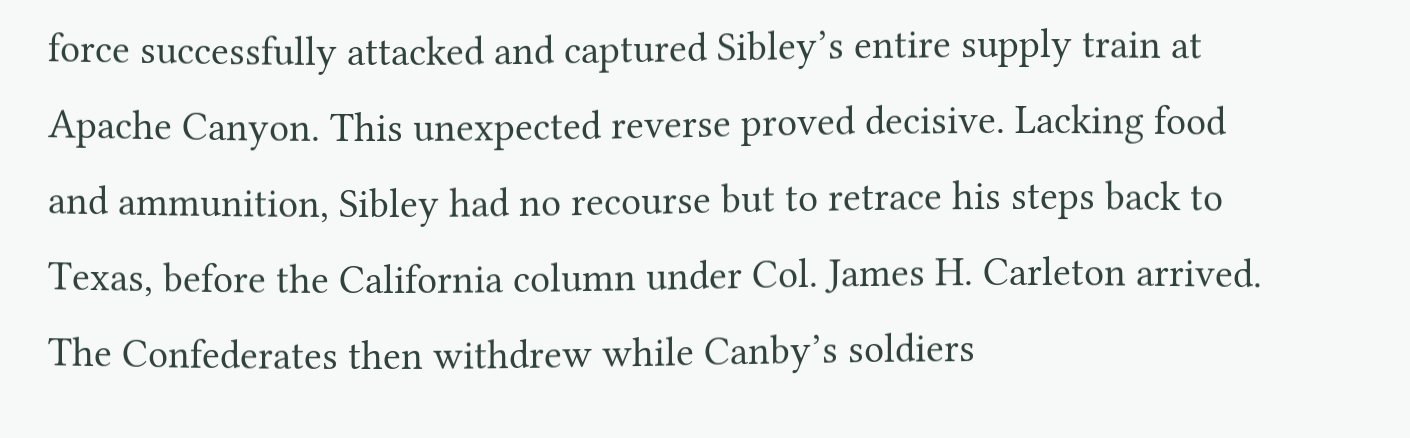force successfully attacked and captured Sibley’s entire supply train at Apache Canyon. This unexpected reverse proved decisive. Lacking food and ammunition, Sibley had no recourse but to retrace his steps back to Texas, before the California column under Col. James H. Carleton arrived. The Confederates then withdrew while Canby’s soldiers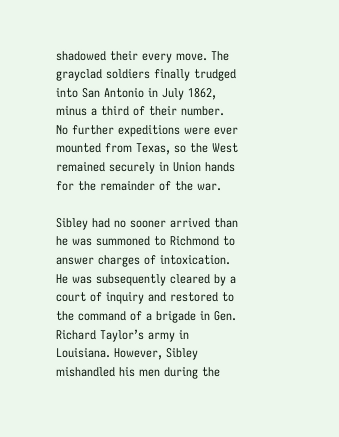shadowed their every move. The grayclad soldiers finally trudged into San Antonio in July 1862, minus a third of their number. No further expeditions were ever mounted from Texas, so the West remained securely in Union hands for the remainder of the war.

Sibley had no sooner arrived than he was summoned to Richmond to answer charges of intoxication. He was subsequently cleared by a court of inquiry and restored to the command of a brigade in Gen. Richard Taylor’s army in Louisiana. However, Sibley mishandled his men during the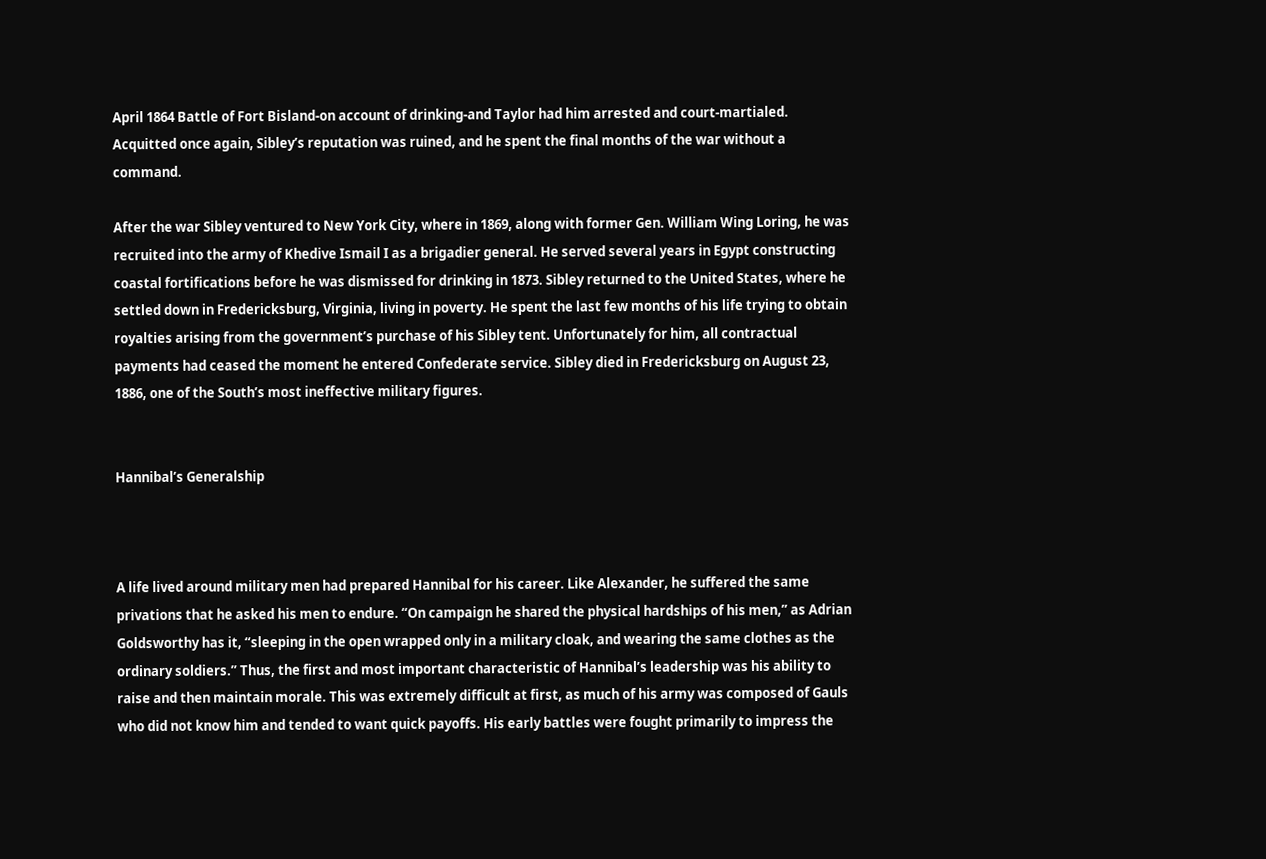April 1864 Battle of Fort Bisland-on account of drinking-and Taylor had him arrested and court-martialed. Acquitted once again, Sibley’s reputation was ruined, and he spent the final months of the war without a command.

After the war Sibley ventured to New York City, where in 1869, along with former Gen. William Wing Loring, he was recruited into the army of Khedive Ismail I as a brigadier general. He served several years in Egypt constructing coastal fortifications before he was dismissed for drinking in 1873. Sibley returned to the United States, where he settled down in Fredericksburg, Virginia, living in poverty. He spent the last few months of his life trying to obtain royalties arising from the government’s purchase of his Sibley tent. Unfortunately for him, all contractual payments had ceased the moment he entered Confederate service. Sibley died in Fredericksburg on August 23, 1886, one of the South’s most ineffective military figures.


Hannibal’s Generalship



A life lived around military men had prepared Hannibal for his career. Like Alexander, he suffered the same privations that he asked his men to endure. “On campaign he shared the physical hardships of his men,” as Adrian Goldsworthy has it, “sleeping in the open wrapped only in a military cloak, and wearing the same clothes as the ordinary soldiers.” Thus, the first and most important characteristic of Hannibal’s leadership was his ability to raise and then maintain morale. This was extremely difficult at first, as much of his army was composed of Gauls who did not know him and tended to want quick payoffs. His early battles were fought primarily to impress the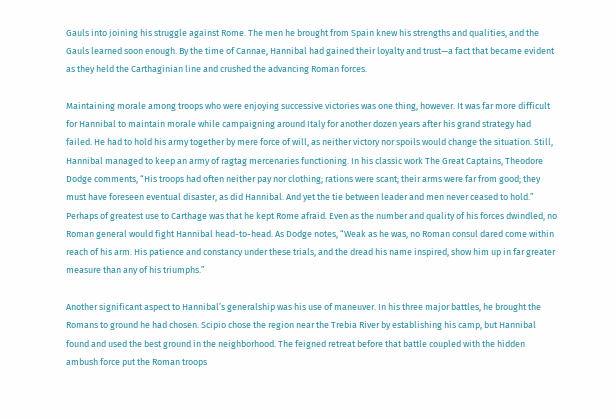Gauls into joining his struggle against Rome. The men he brought from Spain knew his strengths and qualities, and the Gauls learned soon enough. By the time of Cannae, Hannibal had gained their loyalty and trust—a fact that became evident as they held the Carthaginian line and crushed the advancing Roman forces.

Maintaining morale among troops who were enjoying successive victories was one thing, however. It was far more difficult for Hannibal to maintain morale while campaigning around Italy for another dozen years after his grand strategy had failed. He had to hold his army together by mere force of will, as neither victory nor spoils would change the situation. Still, Hannibal managed to keep an army of ragtag mercenaries functioning. In his classic work The Great Captains, Theodore Dodge comments, “His troops had often neither pay nor clothing; rations were scant; their arms were far from good; they must have foreseen eventual disaster, as did Hannibal. And yet the tie between leader and men never ceased to hold.” Perhaps of greatest use to Carthage was that he kept Rome afraid. Even as the number and quality of his forces dwindled, no Roman general would fight Hannibal head-to-head. As Dodge notes, “Weak as he was, no Roman consul dared come within reach of his arm. His patience and constancy under these trials, and the dread his name inspired, show him up in far greater measure than any of his triumphs.”

Another significant aspect to Hannibal’s generalship was his use of maneuver. In his three major battles, he brought the Romans to ground he had chosen. Scipio chose the region near the Trebia River by establishing his camp, but Hannibal found and used the best ground in the neighborhood. The feigned retreat before that battle coupled with the hidden ambush force put the Roman troops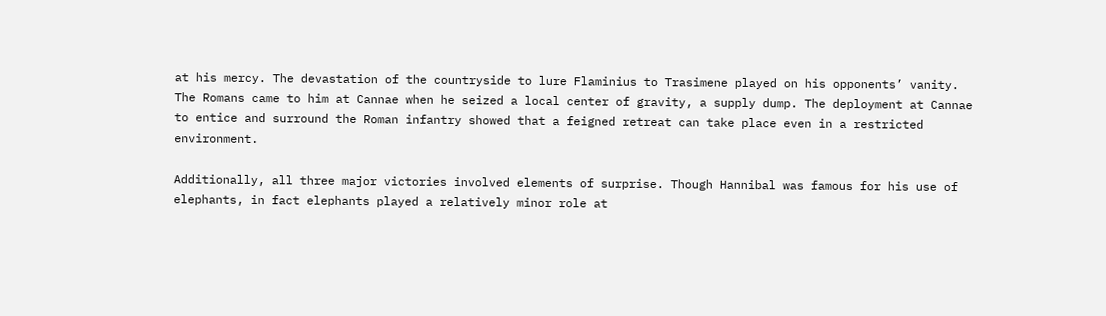at his mercy. The devastation of the countryside to lure Flaminius to Trasimene played on his opponents’ vanity. The Romans came to him at Cannae when he seized a local center of gravity, a supply dump. The deployment at Cannae to entice and surround the Roman infantry showed that a feigned retreat can take place even in a restricted environment.

Additionally, all three major victories involved elements of surprise. Though Hannibal was famous for his use of elephants, in fact elephants played a relatively minor role at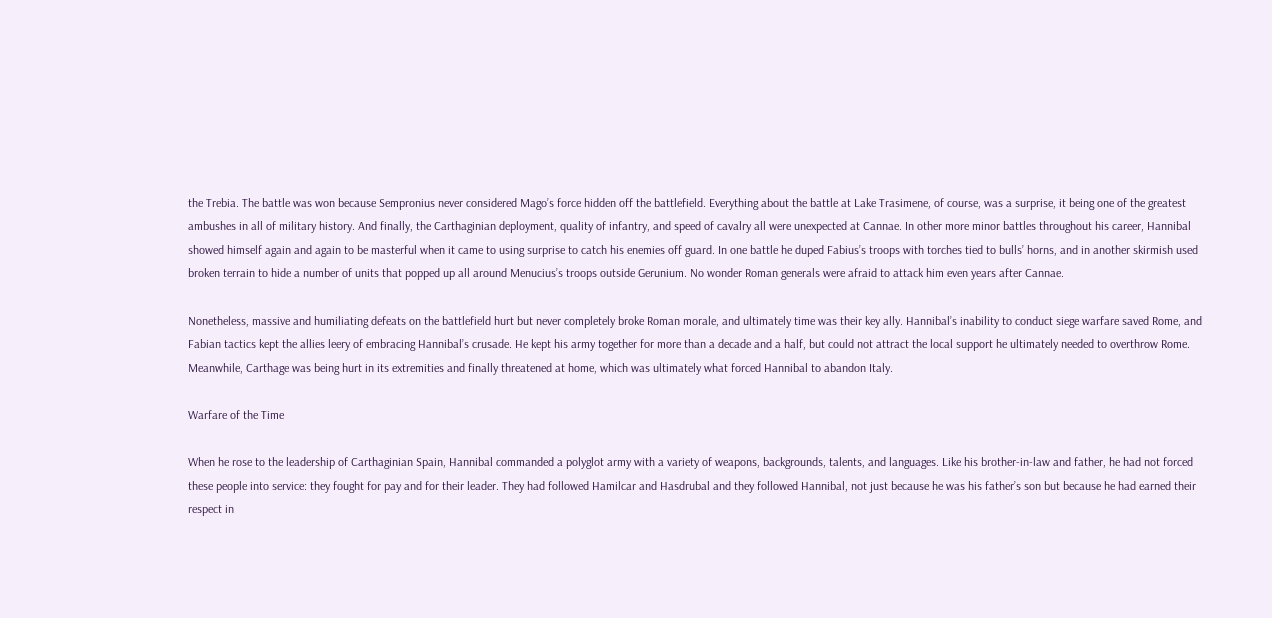the Trebia. The battle was won because Sempronius never considered Mago’s force hidden off the battlefield. Everything about the battle at Lake Trasimene, of course, was a surprise, it being one of the greatest ambushes in all of military history. And finally, the Carthaginian deployment, quality of infantry, and speed of cavalry all were unexpected at Cannae. In other more minor battles throughout his career, Hannibal showed himself again and again to be masterful when it came to using surprise to catch his enemies off guard. In one battle he duped Fabius’s troops with torches tied to bulls’ horns, and in another skirmish used broken terrain to hide a number of units that popped up all around Menucius’s troops outside Gerunium. No wonder Roman generals were afraid to attack him even years after Cannae.

Nonetheless, massive and humiliating defeats on the battlefield hurt but never completely broke Roman morale, and ultimately time was their key ally. Hannibal’s inability to conduct siege warfare saved Rome, and Fabian tactics kept the allies leery of embracing Hannibal’s crusade. He kept his army together for more than a decade and a half, but could not attract the local support he ultimately needed to overthrow Rome. Meanwhile, Carthage was being hurt in its extremities and finally threatened at home, which was ultimately what forced Hannibal to abandon Italy.

Warfare of the Time

When he rose to the leadership of Carthaginian Spain, Hannibal commanded a polyglot army with a variety of weapons, backgrounds, talents, and languages. Like his brother-in-law and father, he had not forced these people into service: they fought for pay and for their leader. They had followed Hamilcar and Hasdrubal and they followed Hannibal, not just because he was his father’s son but because he had earned their respect in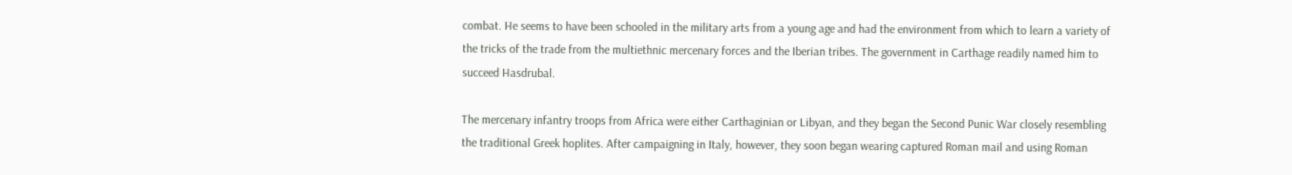combat. He seems to have been schooled in the military arts from a young age and had the environment from which to learn a variety of the tricks of the trade from the multiethnic mercenary forces and the Iberian tribes. The government in Carthage readily named him to succeed Hasdrubal.

The mercenary infantry troops from Africa were either Carthaginian or Libyan, and they began the Second Punic War closely resembling the traditional Greek hoplites. After campaigning in Italy, however, they soon began wearing captured Roman mail and using Roman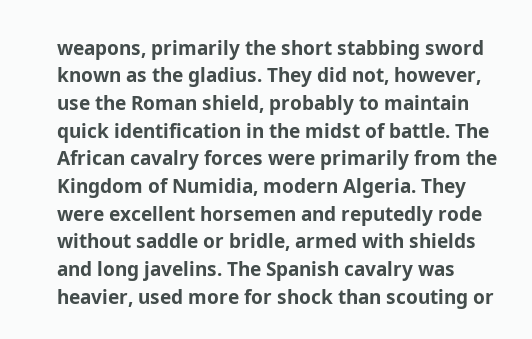weapons, primarily the short stabbing sword known as the gladius. They did not, however, use the Roman shield, probably to maintain quick identification in the midst of battle. The African cavalry forces were primarily from the Kingdom of Numidia, modern Algeria. They were excellent horsemen and reputedly rode without saddle or bridle, armed with shields and long javelins. The Spanish cavalry was heavier, used more for shock than scouting or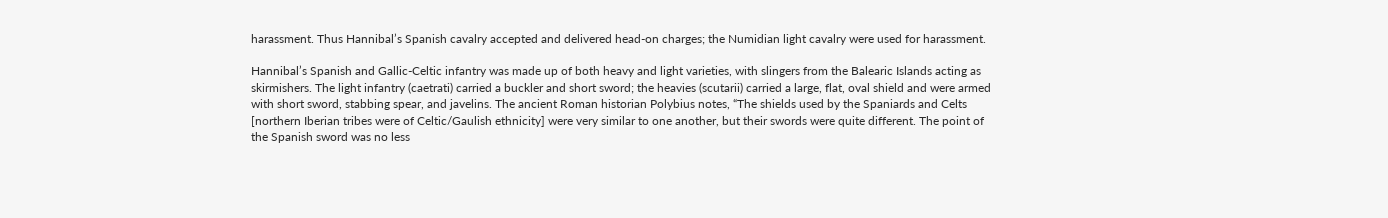harassment. Thus Hannibal’s Spanish cavalry accepted and delivered head-on charges; the Numidian light cavalry were used for harassment.

Hannibal’s Spanish and Gallic-Celtic infantry was made up of both heavy and light varieties, with slingers from the Balearic Islands acting as skirmishers. The light infantry (caetrati) carried a buckler and short sword; the heavies (scutarii) carried a large, flat, oval shield and were armed with short sword, stabbing spear, and javelins. The ancient Roman historian Polybius notes, “The shields used by the Spaniards and Celts [northern Iberian tribes were of Celtic/Gaulish ethnicity] were very similar to one another, but their swords were quite different. The point of the Spanish sword was no less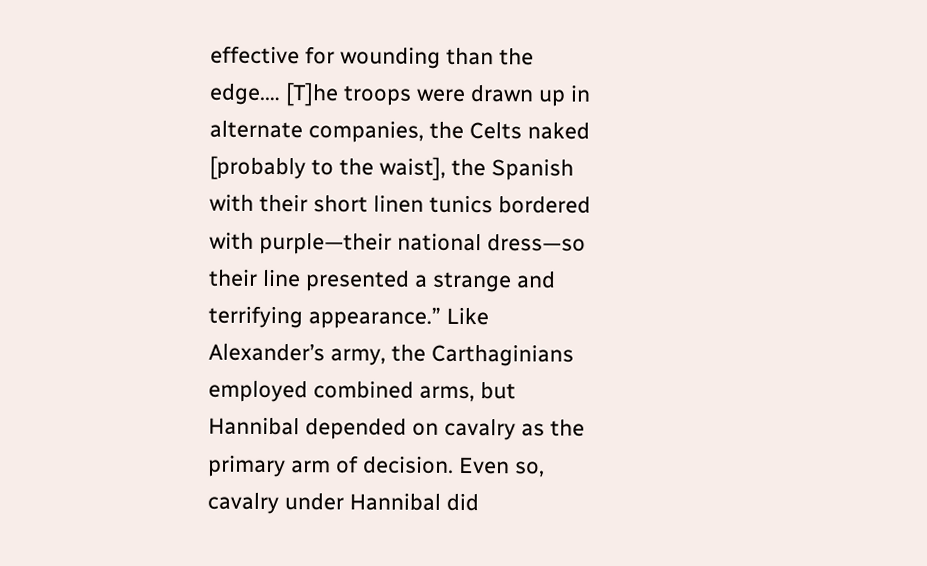effective for wounding than the edge.… [T]he troops were drawn up in alternate companies, the Celts naked [probably to the waist], the Spanish with their short linen tunics bordered with purple—their national dress—so their line presented a strange and terrifying appearance.” Like Alexander’s army, the Carthaginians employed combined arms, but Hannibal depended on cavalry as the primary arm of decision. Even so, cavalry under Hannibal did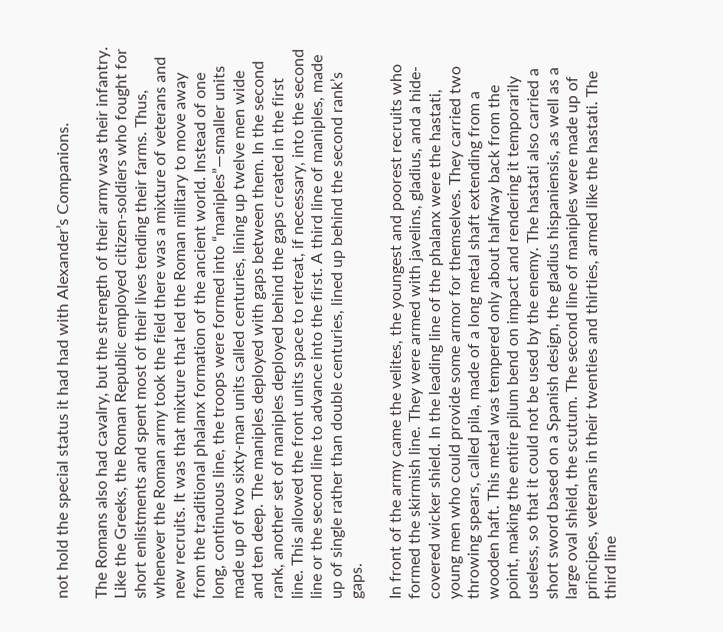not hold the special status it had had with Alexander’s Companions.

The Romans also had cavalry, but the strength of their army was their infantry. Like the Greeks, the Roman Republic employed citizen-soldiers who fought for short enlistments and spent most of their lives tending their farms. Thus, whenever the Roman army took the field there was a mixture of veterans and new recruits. It was that mixture that led the Roman military to move away from the traditional phalanx formation of the ancient world. Instead of one long, continuous line, the troops were formed into “maniples”—smaller units made up of two sixty-man units called centuries, lining up twelve men wide and ten deep. The maniples deployed with gaps between them. In the second rank, another set of maniples deployed behind the gaps created in the first line. This allowed the front units space to retreat, if necessary, into the second line or the second line to advance into the first. A third line of maniples, made up of single rather than double centuries, lined up behind the second rank’s gaps.

In front of the army came the velites, the youngest and poorest recruits who formed the skirmish line. They were armed with javelins, gladius, and a hide-covered wicker shield. In the leading line of the phalanx were the hastati, young men who could provide some armor for themselves. They carried two throwing spears, called pila, made of a long metal shaft extending from a wooden haft. This metal was tempered only about halfway back from the point, making the entire pilum bend on impact and rendering it temporarily useless, so that it could not be used by the enemy. The hastati also carried a short sword based on a Spanish design, the gladius hispaniensis, as well as a large oval shield, the scutum. The second line of maniples were made up of principes, veterans in their twenties and thirties, armed like the hastati. The third line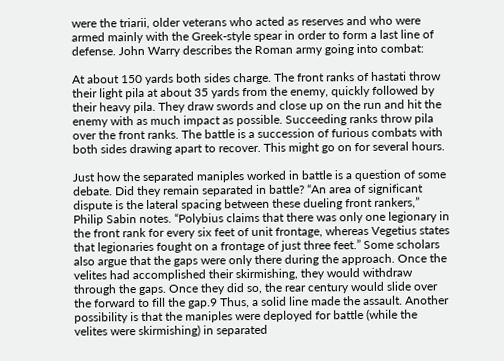were the triarii, older veterans who acted as reserves and who were armed mainly with the Greek-style spear in order to form a last line of defense. John Warry describes the Roman army going into combat:

At about 150 yards both sides charge. The front ranks of hastati throw their light pila at about 35 yards from the enemy, quickly followed by their heavy pila. They draw swords and close up on the run and hit the enemy with as much impact as possible. Succeeding ranks throw pila over the front ranks. The battle is a succession of furious combats with both sides drawing apart to recover. This might go on for several hours.

Just how the separated maniples worked in battle is a question of some debate. Did they remain separated in battle? “An area of significant dispute is the lateral spacing between these dueling front rankers,” Philip Sabin notes. “Polybius claims that there was only one legionary in the front rank for every six feet of unit frontage, whereas Vegetius states that legionaries fought on a frontage of just three feet.” Some scholars also argue that the gaps were only there during the approach. Once the velites had accomplished their skirmishing, they would withdraw through the gaps. Once they did so, the rear century would slide over the forward to fill the gap.9 Thus, a solid line made the assault. Another possibility is that the maniples were deployed for battle (while the velites were skirmishing) in separated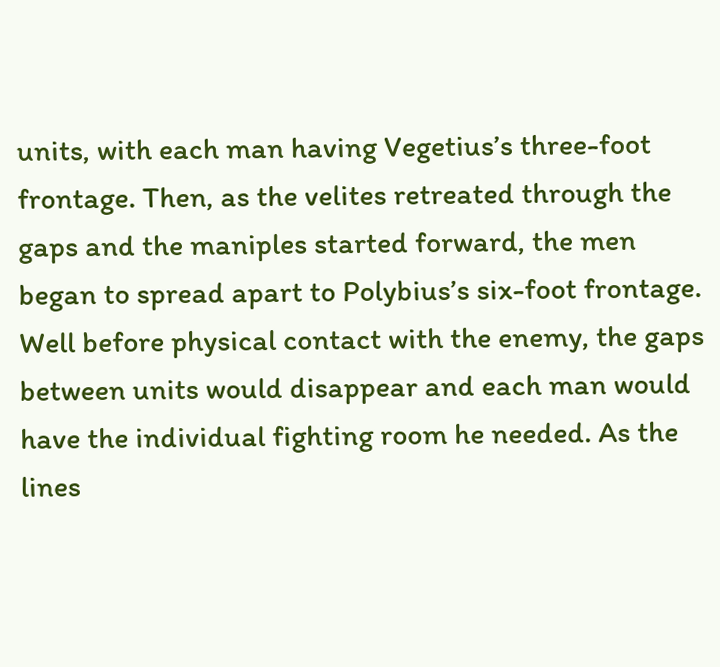units, with each man having Vegetius’s three-foot frontage. Then, as the velites retreated through the gaps and the maniples started forward, the men began to spread apart to Polybius’s six-foot frontage. Well before physical contact with the enemy, the gaps between units would disappear and each man would have the individual fighting room he needed. As the lines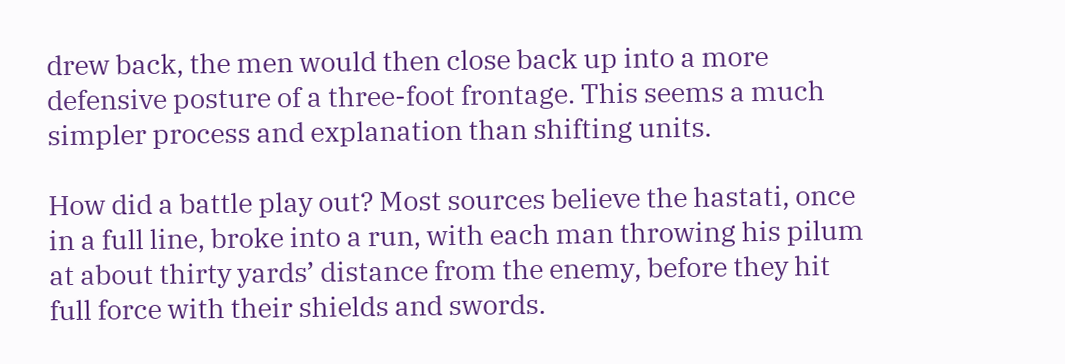drew back, the men would then close back up into a more defensive posture of a three-foot frontage. This seems a much simpler process and explanation than shifting units.

How did a battle play out? Most sources believe the hastati, once in a full line, broke into a run, with each man throwing his pilum at about thirty yards’ distance from the enemy, before they hit full force with their shields and swords.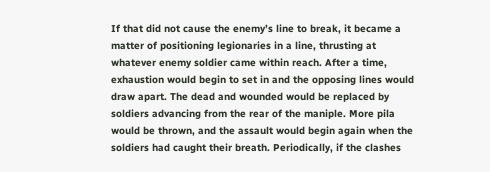If that did not cause the enemy’s line to break, it became a matter of positioning legionaries in a line, thrusting at whatever enemy soldier came within reach. After a time, exhaustion would begin to set in and the opposing lines would draw apart. The dead and wounded would be replaced by soldiers advancing from the rear of the maniple. More pila would be thrown, and the assault would begin again when the soldiers had caught their breath. Periodically, if the clashes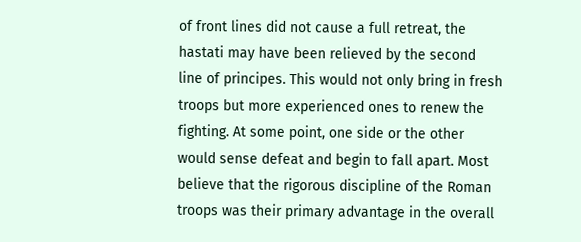of front lines did not cause a full retreat, the hastati may have been relieved by the second line of principes. This would not only bring in fresh troops but more experienced ones to renew the fighting. At some point, one side or the other would sense defeat and begin to fall apart. Most believe that the rigorous discipline of the Roman troops was their primary advantage in the overall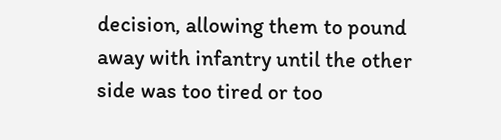decision, allowing them to pound away with infantry until the other side was too tired or too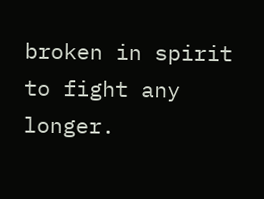broken in spirit to fight any longer.